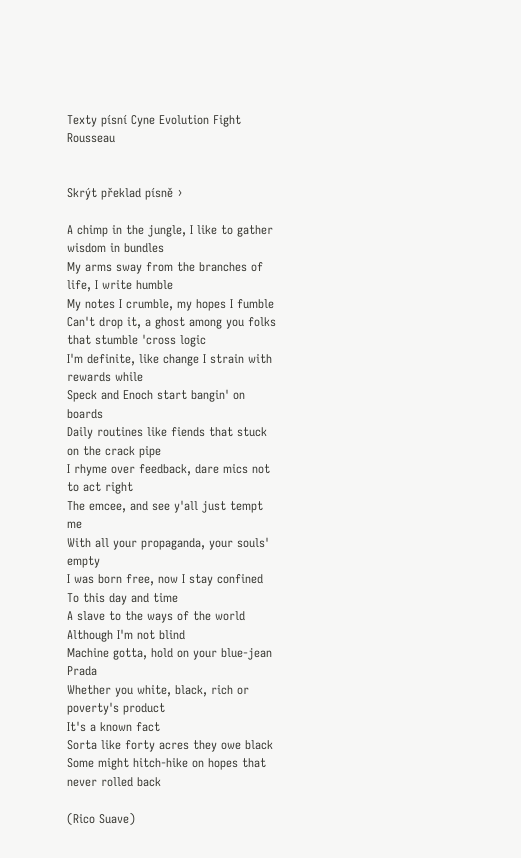Texty písní Cyne Evolution Fight Rousseau


Skrýt překlad písně ›

A chimp in the jungle, I like to gather wisdom in bundles
My arms sway from the branches of life, I write humble
My notes I crumble, my hopes I fumble
Can't drop it, a ghost among you folks that stumble 'cross logic
I'm definite, like change I strain with rewards while
Speck and Enoch start bangin' on boards
Daily routines like fiends that stuck on the crack pipe
I rhyme over feedback, dare mics not to act right
The emcee, and see y'all just tempt me
With all your propaganda, your souls' empty
I was born free, now I stay confined
To this day and time
A slave to the ways of the world
Although I'm not blind
Machine gotta, hold on your blue-jean Prada
Whether you white, black, rich or poverty's product
It's a known fact
Sorta like forty acres they owe black
Some might hitch-hike on hopes that never rolled back

(Rico Suave)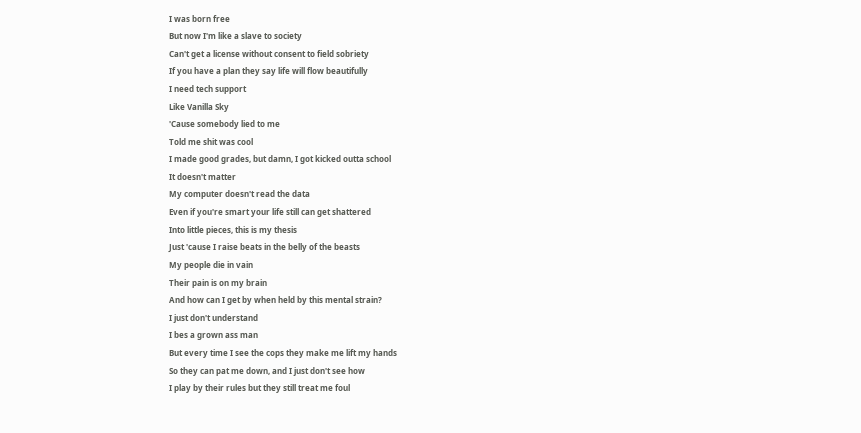I was born free
But now I'm like a slave to society
Can't get a license without consent to field sobriety
If you have a plan they say life will flow beautifully
I need tech support
Like Vanilla Sky
'Cause somebody lied to me
Told me shit was cool
I made good grades, but damn, I got kicked outta school
It doesn't matter
My computer doesn't read the data
Even if you're smart your life still can get shattered
Into little pieces, this is my thesis
Just 'cause I raise beats in the belly of the beasts
My people die in vain
Their pain is on my brain
And how can I get by when held by this mental strain?
I just don't understand
I bes a grown ass man
But every time I see the cops they make me lift my hands
So they can pat me down, and I just don't see how
I play by their rules but they still treat me foul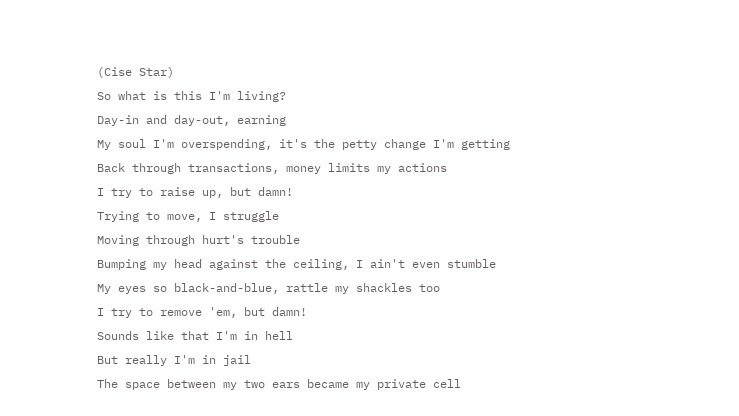(Cise Star)
So what is this I'm living?
Day-in and day-out, earning
My soul I'm overspending, it's the petty change I'm getting
Back through transactions, money limits my actions
I try to raise up, but damn!
Trying to move, I struggle
Moving through hurt's trouble
Bumping my head against the ceiling, I ain't even stumble
My eyes so black-and-blue, rattle my shackles too
I try to remove 'em, but damn!
Sounds like that I'm in hell
But really I'm in jail
The space between my two ears became my private cell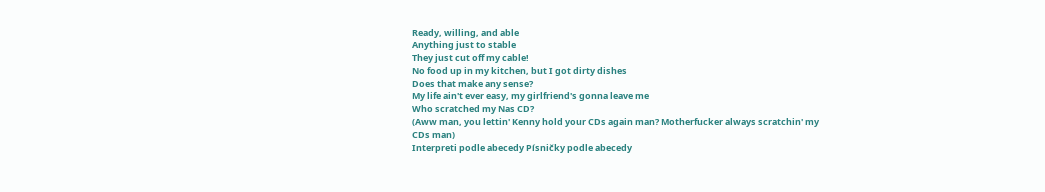Ready, willing, and able
Anything just to stable
They just cut off my cable!
No food up in my kitchen, but I got dirty dishes
Does that make any sense?
My life ain't ever easy, my girlfriend's gonna leave me
Who scratched my Nas CD?
(Aww man, you lettin' Kenny hold your CDs again man? Motherfucker always scratchin' my CDs man)
Interpreti podle abecedy Písničky podle abecedy